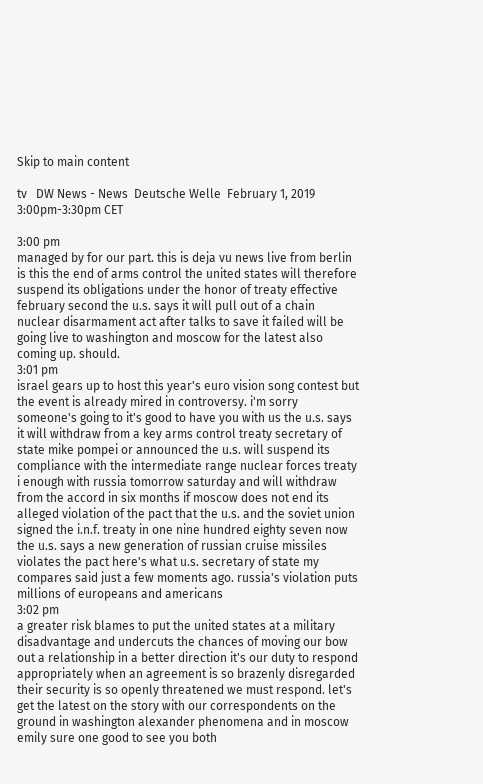Skip to main content

tv   DW News - News  Deutsche Welle  February 1, 2019 3:00pm-3:30pm CET

3:00 pm
managed by for our part. this is deja vu news live from berlin is this the end of arms control the united states will therefore suspend its obligations under the honor of treaty effective february second the u.s. says it will pull out of a chain nuclear disarmament act after talks to save it failed will be going live to washington and moscow for the latest also coming up. should.
3:01 pm
israel gears up to host this year's euro vision song contest but the event is already mired in controversy. i'm sorry someone's going to it's good to have you with us the u.s. says it will withdraw from a key arms control treaty secretary of state mike pompei or announced the u.s. will suspend its compliance with the intermediate range nuclear forces treaty i enough with russia tomorrow saturday and will withdraw from the accord in six months if moscow does not end its alleged violation of the pact that the u.s. and the soviet union signed the i.n.f. treaty in one nine hundred eighty seven now the u.s. says a new generation of russian cruise missiles violates the pact here's what u.s. secretary of state my compares said just a few moments ago. russia's violation puts millions of europeans and americans
3:02 pm
a greater risk blames to put the united states at a military disadvantage and undercuts the chances of moving our bow out a relationship in a better direction it's our duty to respond appropriately when an agreement is so brazenly disregarded their security is so openly threatened we must respond. let's get the latest on the story with our correspondents on the ground in washington alexander phenomena and in moscow emily sure one good to see you both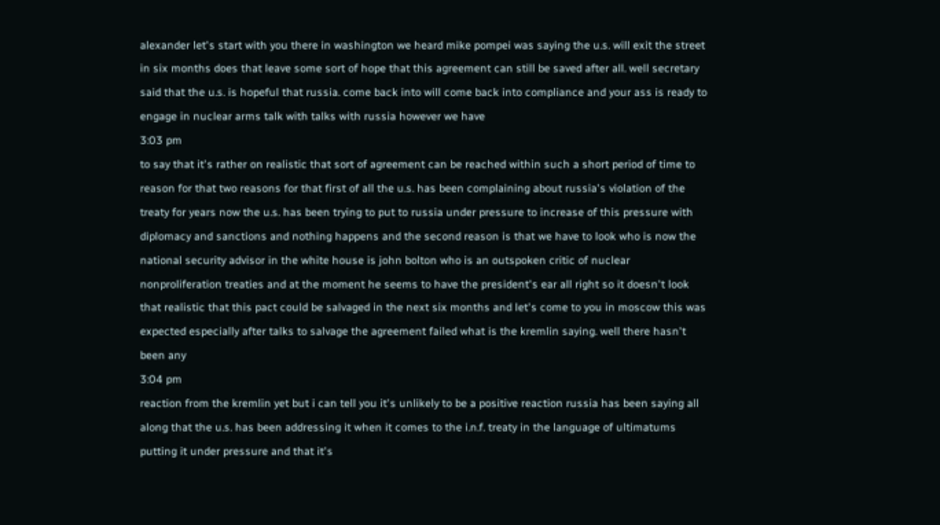alexander let's start with you there in washington we heard mike pompei was saying the u.s. will exit the street in six months does that leave some sort of hope that this agreement can still be saved after all. well secretary said that the u.s. is hopeful that russia. come back into will come back into compliance and your ass is ready to engage in nuclear arms talk with talks with russia however we have
3:03 pm
to say that it's rather on realistic that sort of agreement can be reached within such a short period of time to reason for that two reasons for that first of all the u.s. has been complaining about russia's violation of the treaty for years now the u.s. has been trying to put to russia under pressure to increase of this pressure with diplomacy and sanctions and nothing happens and the second reason is that we have to look who is now the national security advisor in the white house is john bolton who is an outspoken critic of nuclear nonproliferation treaties and at the moment he seems to have the president's ear all right so it doesn't look that realistic that this pact could be salvaged in the next six months and let's come to you in moscow this was expected especially after talks to salvage the agreement failed what is the kremlin saying. well there hasn't been any
3:04 pm
reaction from the kremlin yet but i can tell you it's unlikely to be a positive reaction russia has been saying all along that the u.s. has been addressing it when it comes to the i.n.f. treaty in the language of ultimatums putting it under pressure and that it's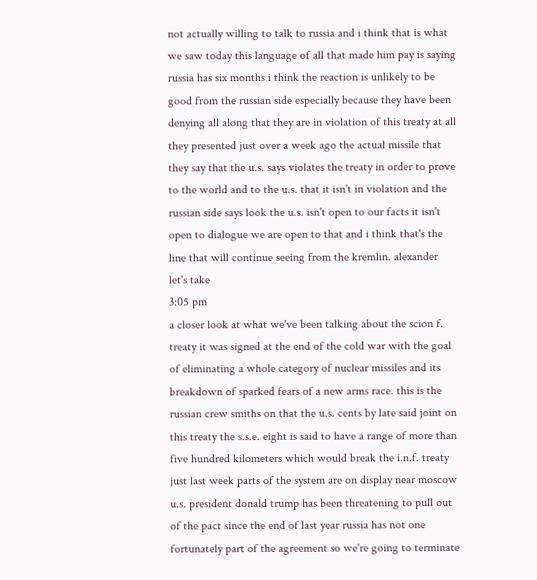not actually willing to talk to russia and i think that is what we saw today this language of all that made him pay is saying russia has six months i think the reaction is unlikely to be good from the russian side especially because they have been denying all along that they are in violation of this treaty at all they presented just over a week ago the actual missile that they say that the u.s. says violates the treaty in order to prove to the world and to the u.s. that it isn't in violation and the russian side says look the u.s. isn't open to our facts it isn't open to dialogue we are open to that and i think that's the line that will continue seeing from the kremlin. alexander let's take
3:05 pm
a closer look at what we've been talking about the scion f. treaty it was signed at the end of the cold war with the goal of eliminating a whole category of nuclear missiles and its breakdown of sparked fears of a new arms race. this is the russian crew smiths on that the u.s. cents by late said joint on this treaty the s.s.e. eight is said to have a range of more than five hundred kilometers which would break the i.n.f. treaty just last week parts of the system are on display near moscow u.s. president donald trump has been threatening to pull out of the pact since the end of last year russia has not one fortunately part of the agreement so we're going to terminate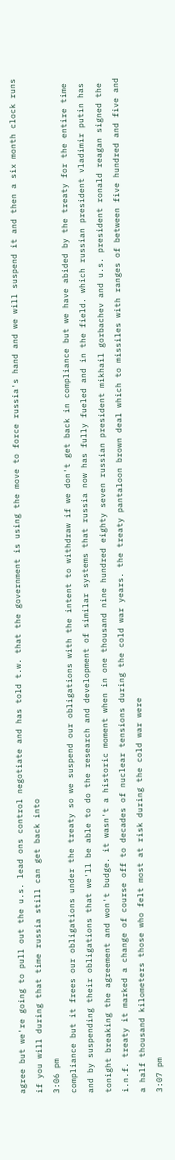agree but we're going to pull out the u.s. lead ons control negotiate and has told t.w. that the government is using the move to force russia's hand and we will suspend it and then a six month clock runs if you will during that time russia still can get back into
3:06 pm
compliance but it frees our obligations under the treaty so we suspend our obligations with the intent to withdraw if we don't get back in compliance but we have abided by the treaty for the entire time and by suspending their obligations that we'll be able to do the research and development of similar systems that russia now has fully fueled and in the field. which russian president vladimir putin has tonight breaking the agreement and won't budge. it wasn't a historic moment when in one thousand nine hundred eighty seven russian president mikhail gorbachev and u.s. president ronald reagan signed the i.n.f. treaty it marked a change of course off to decades of nuclear tensions during the cold war years. the treaty pantaloon brown deal which to missiles with ranges of between five hundred and five and a half thousand kilometers those who felt most at risk during the cold war were
3:07 pm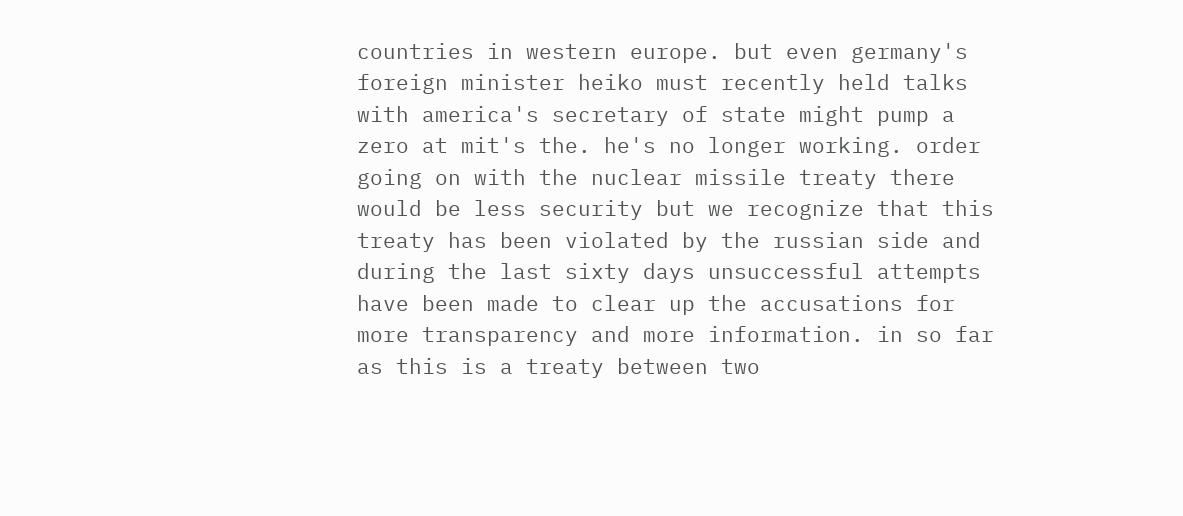countries in western europe. but even germany's foreign minister heiko must recently held talks with america's secretary of state might pump a zero at mit's the. he's no longer working. order going on with the nuclear missile treaty there would be less security but we recognize that this treaty has been violated by the russian side and during the last sixty days unsuccessful attempts have been made to clear up the accusations for more transparency and more information. in so far as this is a treaty between two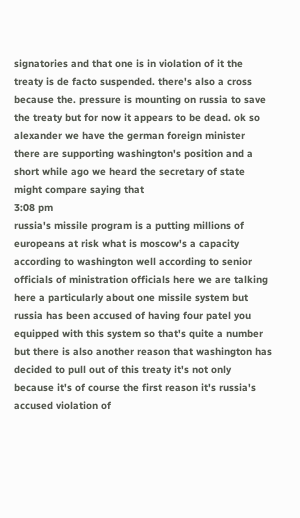signatories and that one is in violation of it the treaty is de facto suspended. there's also a cross because the. pressure is mounting on russia to save the treaty but for now it appears to be dead. ok so alexander we have the german foreign minister there are supporting washington's position and a short while ago we heard the secretary of state might compare saying that
3:08 pm
russia's missile program is a putting millions of europeans at risk what is moscow's a capacity according to washington well according to senior officials of ministration officials here we are talking here a particularly about one missile system but russia has been accused of having four patel you equipped with this system so that's quite a number but there is also another reason that washington has decided to pull out of this treaty it's not only because it's of course the first reason it's russia's accused violation of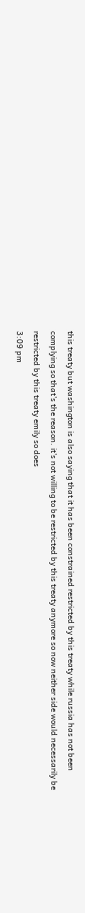this treaty but washington is also saying that it has been constrained restricted by this treaty while russia has not been complying so that's the reason. it's not willing to be restricted by this treaty anymore so now neither side would necessarily be restricted by this treaty emily so does
3:09 pm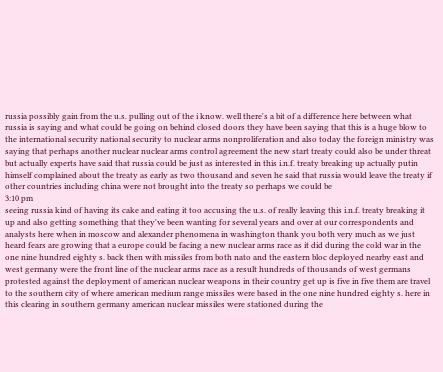russia possibly gain from the u.s. pulling out of the i know. well there's a bit of a difference here between what russia is saying and what could be going on behind closed doors they have been saying that this is a huge blow to the international security national security to nuclear arms nonproliferation and also today the foreign ministry was saying that perhaps another nuclear nuclear arms control agreement the new start treaty could also be under threat but actually experts have said that russia could be just as interested in this i.n.f. treaty breaking up actually putin himself complained about the treaty as early as two thousand and seven he said that russia would leave the treaty if other countries including china were not brought into the treaty so perhaps we could be
3:10 pm
seeing russia kind of having its cake and eating it too accusing the u.s. of really leaving this i.n.f. treaty breaking it up and also getting something that they've been wanting for several years and over at our correspondents and analysts here when in moscow and alexander phenomena in washington thank you both very much as we just heard fears are growing that a europe could be facing a new nuclear arms race as it did during the cold war in the one nine hundred eighty s. back then with missiles from both nato and the eastern bloc deployed nearby east and west germany were the front line of the nuclear arms race as a result hundreds of thousands of west germans protested against the deployment of american nuclear weapons in their country get up is five in five them are travel to the southern city of where american medium range missiles were based in the one nine hundred eighty s. here in this clearing in southern germany american nuclear missiles were stationed during the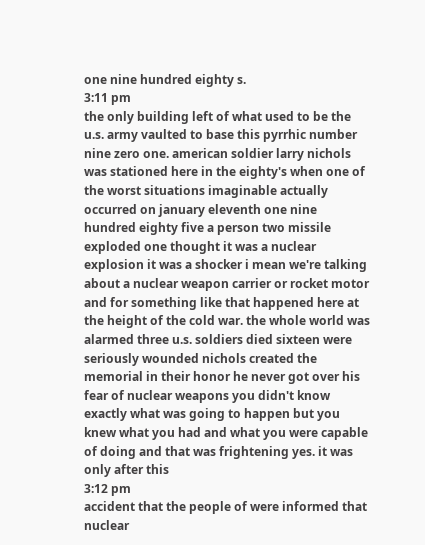one nine hundred eighty s.
3:11 pm
the only building left of what used to be the u.s. army vaulted to base this pyrrhic number nine zero one. american soldier larry nichols was stationed here in the eighty's when one of the worst situations imaginable actually occurred on january eleventh one nine hundred eighty five a person two missile exploded one thought it was a nuclear explosion it was a shocker i mean we're talking about a nuclear weapon carrier or rocket motor and for something like that happened here at the height of the cold war. the whole world was alarmed three u.s. soldiers died sixteen were seriously wounded nichols created the memorial in their honor he never got over his fear of nuclear weapons you didn't know exactly what was going to happen but you knew what you had and what you were capable of doing and that was frightening yes. it was only after this
3:12 pm
accident that the people of were informed that nuclear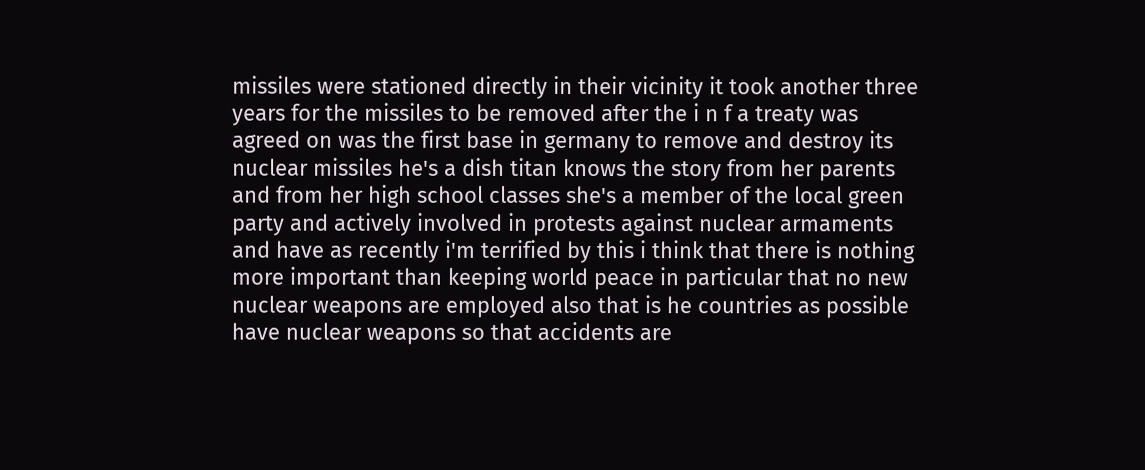missiles were stationed directly in their vicinity it took another three years for the missiles to be removed after the i n f a treaty was agreed on was the first base in germany to remove and destroy its nuclear missiles he's a dish titan knows the story from her parents and from her high school classes she's a member of the local green party and actively involved in protests against nuclear armaments and have as recently i'm terrified by this i think that there is nothing more important than keeping world peace in particular that no new nuclear weapons are employed also that is he countries as possible have nuclear weapons so that accidents are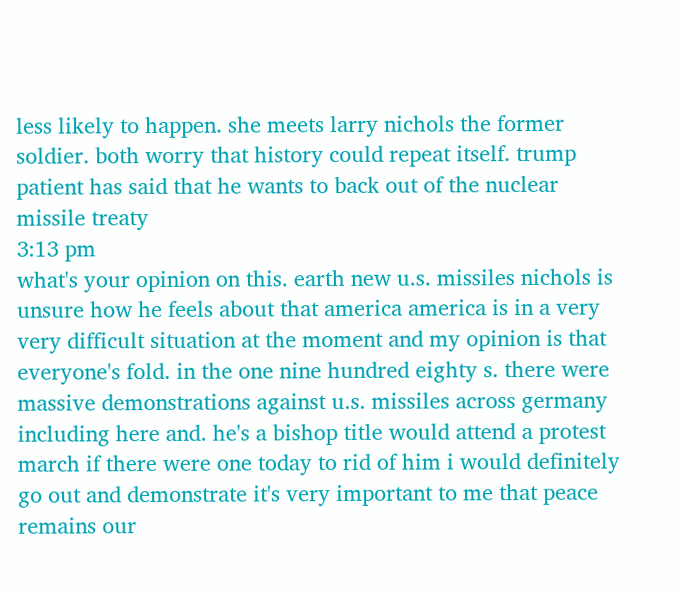less likely to happen. she meets larry nichols the former soldier. both worry that history could repeat itself. trump patient has said that he wants to back out of the nuclear missile treaty
3:13 pm
what's your opinion on this. earth new u.s. missiles nichols is unsure how he feels about that america america is in a very very difficult situation at the moment and my opinion is that everyone's fold. in the one nine hundred eighty s. there were massive demonstrations against u.s. missiles across germany including here and. he's a bishop title would attend a protest march if there were one today to rid of him i would definitely go out and demonstrate it's very important to me that peace remains our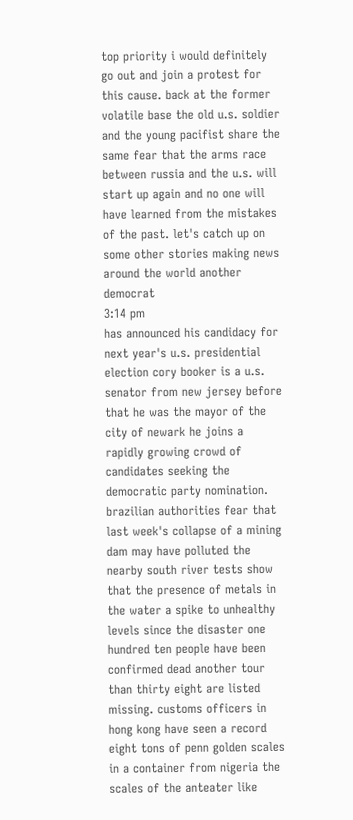top priority i would definitely go out and join a protest for this cause. back at the former volatile base the old u.s. soldier and the young pacifist share the same fear that the arms race between russia and the u.s. will start up again and no one will have learned from the mistakes of the past. let's catch up on some other stories making news around the world another democrat
3:14 pm
has announced his candidacy for next year's u.s. presidential election cory booker is a u.s. senator from new jersey before that he was the mayor of the city of newark he joins a rapidly growing crowd of candidates seeking the democratic party nomination. brazilian authorities fear that last week's collapse of a mining dam may have polluted the nearby south river tests show that the presence of metals in the water a spike to unhealthy levels since the disaster one hundred ten people have been confirmed dead another tour than thirty eight are listed missing. customs officers in hong kong have seen a record eight tons of penn golden scales in a container from nigeria the scales of the anteater like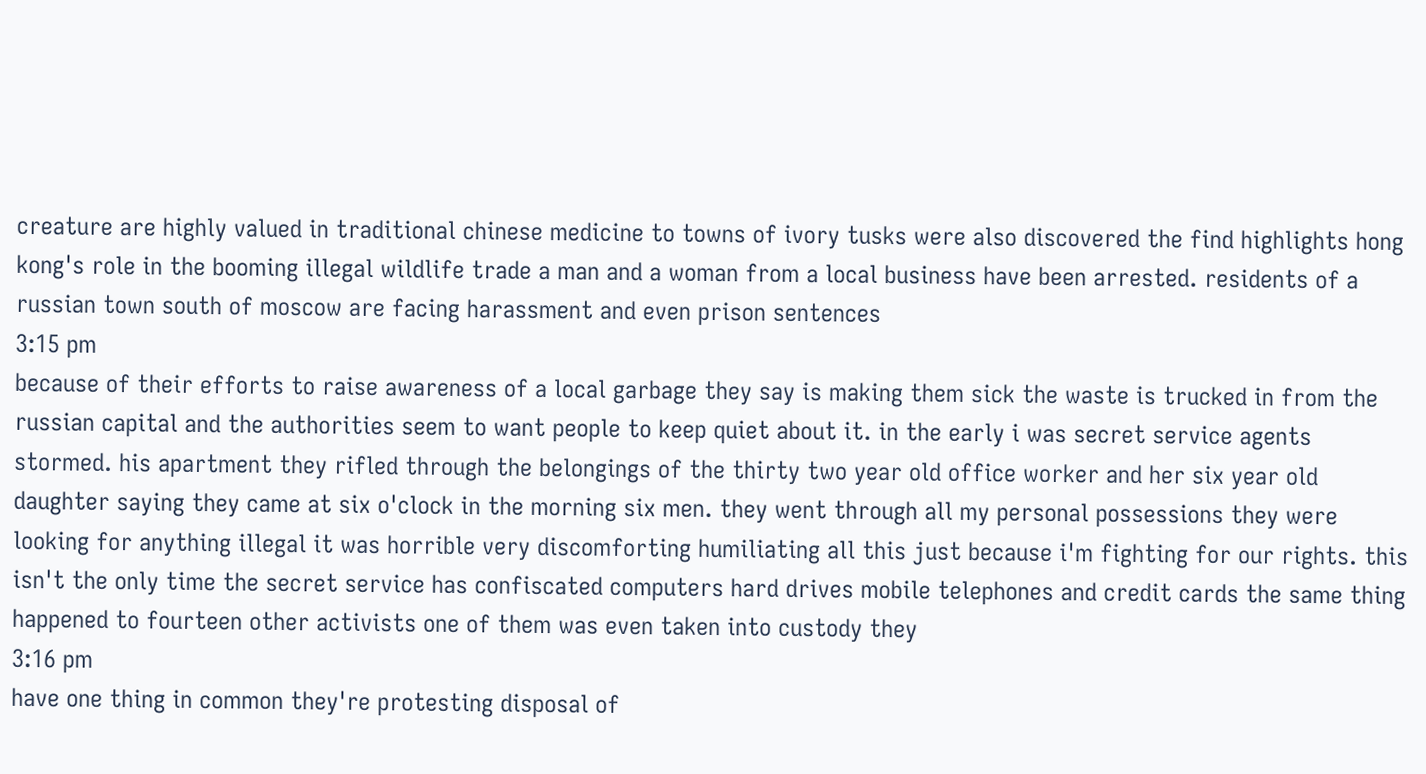creature are highly valued in traditional chinese medicine to towns of ivory tusks were also discovered the find highlights hong kong's role in the booming illegal wildlife trade a man and a woman from a local business have been arrested. residents of a russian town south of moscow are facing harassment and even prison sentences
3:15 pm
because of their efforts to raise awareness of a local garbage they say is making them sick the waste is trucked in from the russian capital and the authorities seem to want people to keep quiet about it. in the early i was secret service agents stormed. his apartment they rifled through the belongings of the thirty two year old office worker and her six year old daughter saying they came at six o'clock in the morning six men. they went through all my personal possessions they were looking for anything illegal it was horrible very discomforting humiliating all this just because i'm fighting for our rights. this isn't the only time the secret service has confiscated computers hard drives mobile telephones and credit cards the same thing happened to fourteen other activists one of them was even taken into custody they
3:16 pm
have one thing in common they're protesting disposal of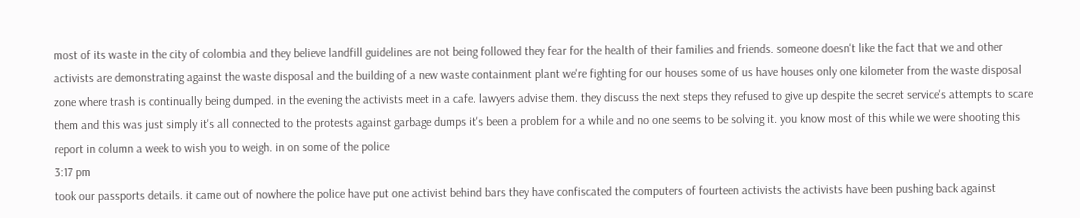most of its waste in the city of colombia and they believe landfill guidelines are not being followed they fear for the health of their families and friends. someone doesn't like the fact that we and other activists are demonstrating against the waste disposal and the building of a new waste containment plant we're fighting for our houses some of us have houses only one kilometer from the waste disposal zone where trash is continually being dumped. in the evening the activists meet in a cafe. lawyers advise them. they discuss the next steps they refused to give up despite the secret service's attempts to scare them and this was just simply it's all connected to the protests against garbage dumps it's been a problem for a while and no one seems to be solving it. you know most of this while we were shooting this report in column a week to wish you to weigh. in on some of the police
3:17 pm
took our passports details. it came out of nowhere the police have put one activist behind bars they have confiscated the computers of fourteen activists the activists have been pushing back against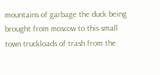mountains of garbage the duck being brought from moscow to this small town truckloads of trash from the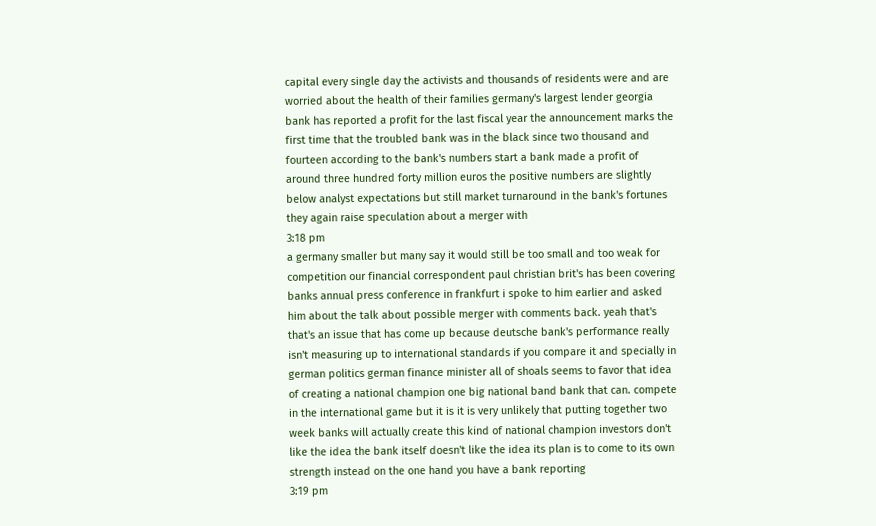capital every single day the activists and thousands of residents were and are worried about the health of their families germany's largest lender georgia bank has reported a profit for the last fiscal year the announcement marks the first time that the troubled bank was in the black since two thousand and fourteen according to the bank's numbers start a bank made a profit of around three hundred forty million euros the positive numbers are slightly below analyst expectations but still market turnaround in the bank's fortunes they again raise speculation about a merger with
3:18 pm
a germany smaller but many say it would still be too small and too weak for competition our financial correspondent paul christian brit's has been covering banks annual press conference in frankfurt i spoke to him earlier and asked him about the talk about possible merger with comments back. yeah that's that's an issue that has come up because deutsche bank's performance really isn't measuring up to international standards if you compare it and specially in german politics german finance minister all of shoals seems to favor that idea of creating a national champion one big national band bank that can. compete in the international game but it is it is very unlikely that putting together two week banks will actually create this kind of national champion investors don't like the idea the bank itself doesn't like the idea its plan is to come to its own strength instead on the one hand you have a bank reporting
3:19 pm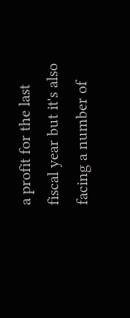a profit for the last fiscal year but it's also facing a number of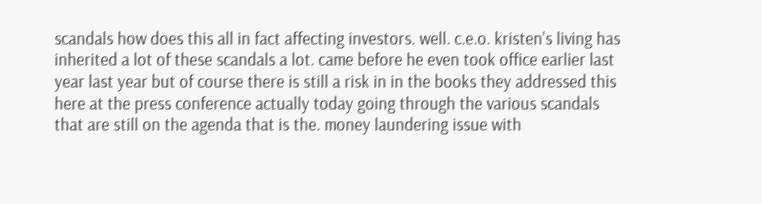scandals how does this all in fact affecting investors. well. c.e.o. kristen's living has inherited a lot of these scandals a lot. came before he even took office earlier last year last year but of course there is still a risk in in the books they addressed this here at the press conference actually today going through the various scandals that are still on the agenda that is the. money laundering issue with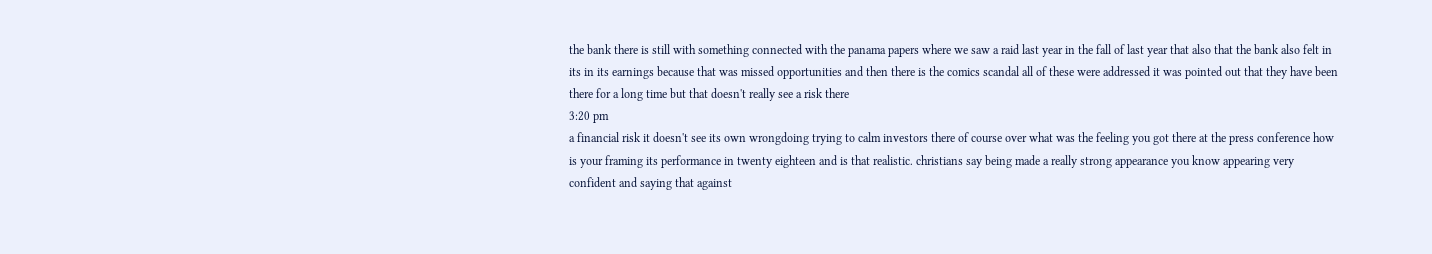the bank there is still with something connected with the panama papers where we saw a raid last year in the fall of last year that also that the bank also felt in its in its earnings because that was missed opportunities and then there is the comics scandal all of these were addressed it was pointed out that they have been there for a long time but that doesn't really see a risk there
3:20 pm
a financial risk it doesn't see its own wrongdoing trying to calm investors there of course over what was the feeling you got there at the press conference how is your framing its performance in twenty eighteen and is that realistic. christians say being made a really strong appearance you know appearing very confident and saying that against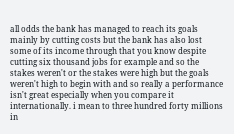all odds the bank has managed to reach its goals mainly by cutting costs but the bank has also lost some of its income through that you know despite cutting six thousand jobs for example and so the stakes weren't or the stakes were high but the goals weren't high to begin with and so really a performance isn't great especially when you compare it internationally. i mean to three hundred forty millions in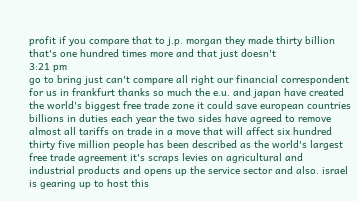profit if you compare that to j.p. morgan they made thirty billion that's one hundred times more and that just doesn't
3:21 pm
go to bring just can't compare all right our financial correspondent for us in frankfurt thanks so much the e.u. and japan have created the world's biggest free trade zone it could save european countries billions in duties each year the two sides have agreed to remove almost all tariffs on trade in a move that will affect six hundred thirty five million people has been described as the world's largest free trade agreement it's scraps levies on agricultural and industrial products and opens up the service sector and also. israel is gearing up to host this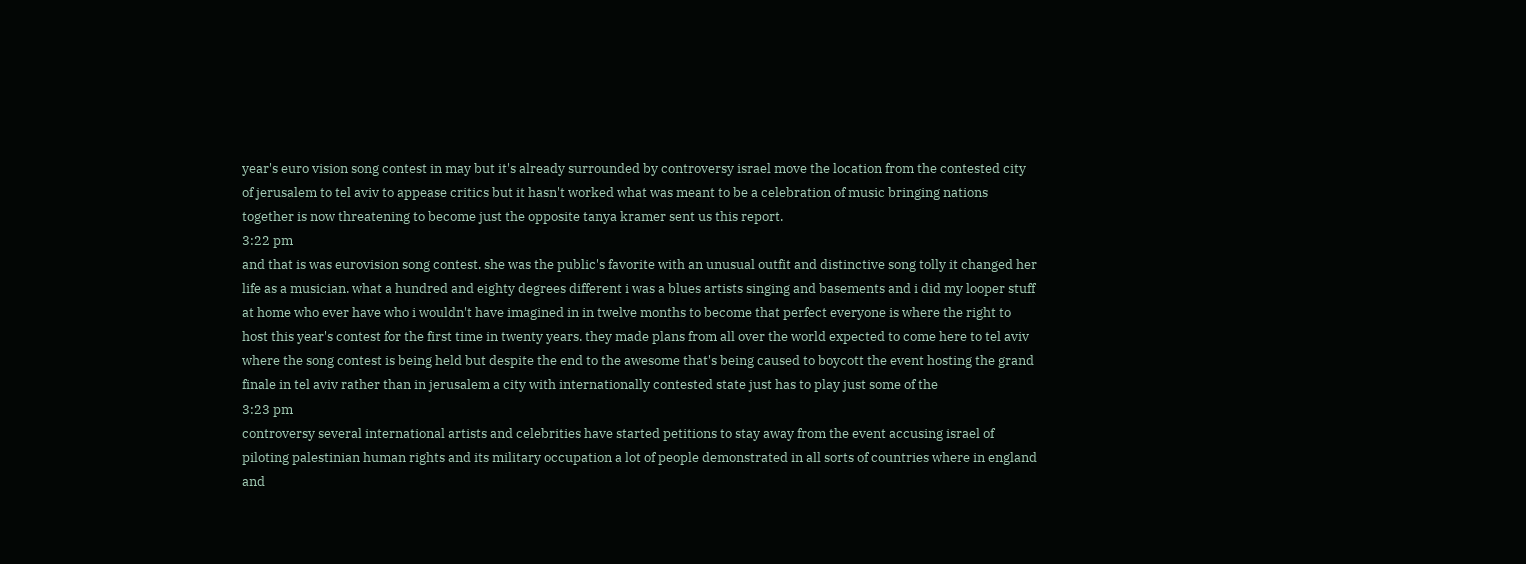year's euro vision song contest in may but it's already surrounded by controversy israel move the location from the contested city of jerusalem to tel aviv to appease critics but it hasn't worked what was meant to be a celebration of music bringing nations together is now threatening to become just the opposite tanya kramer sent us this report.
3:22 pm
and that is was eurovision song contest. she was the public's favorite with an unusual outfit and distinctive song tolly it changed her life as a musician. what a hundred and eighty degrees different i was a blues artists singing and basements and i did my looper stuff at home who ever have who i wouldn't have imagined in in twelve months to become that perfect everyone is where the right to host this year's contest for the first time in twenty years. they made plans from all over the world expected to come here to tel aviv where the song contest is being held but despite the end to the awesome that's being caused to boycott the event hosting the grand finale in tel aviv rather than in jerusalem a city with internationally contested state just has to play just some of the
3:23 pm
controversy several international artists and celebrities have started petitions to stay away from the event accusing israel of piloting palestinian human rights and its military occupation a lot of people demonstrated in all sorts of countries where in england and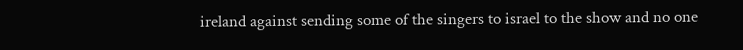ireland against sending some of the singers to israel to the show and no one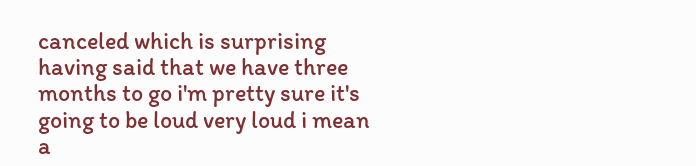canceled which is surprising having said that we have three months to go i'm pretty sure it's going to be loud very loud i mean a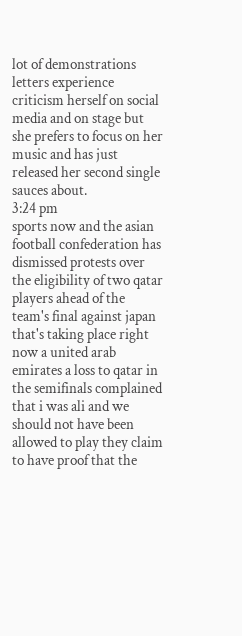lot of demonstrations letters experience criticism herself on social media and on stage but she prefers to focus on her music and has just released her second single sauces about.
3:24 pm
sports now and the asian football confederation has dismissed protests over the eligibility of two qatar players ahead of the team's final against japan that's taking place right now a united arab emirates a loss to qatar in the semifinals complained that i was ali and we should not have been allowed to play they claim to have proof that the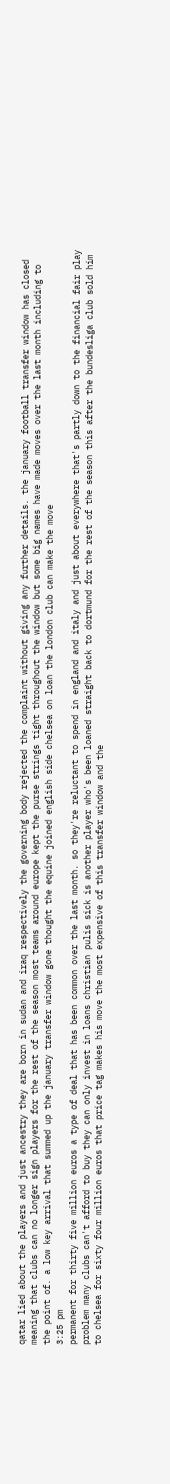qatar lied about the players and just ancestry they are born in sudan and iraq respectively the governing body rejected the complaint without giving any further details. the january football transfer window has closed meaning that clubs can no longer sign players for the rest of the season most teams around europe kept the purse strings tight throughout the window but some big names have made moves over the last month including to the point of. a low key arrival that summed up the january transfer window gone thought the equine joined english side chelsea on loan the london club can make the move
3:25 pm
permanent for thirty five million euros a type of deal that has been common over the last month. so they're reluctant to spend in england and italy and just about everywhere that's partly down to the financial fair play problem many clubs can't afford to buy they can only invest in loans christian pulis sick is another player who's been loaned straight back to dortmund for the rest of the season this after the bundesliga club sold him to chelsea for sixty four million euros that price tag makes his move the most expensive of this transfer window and the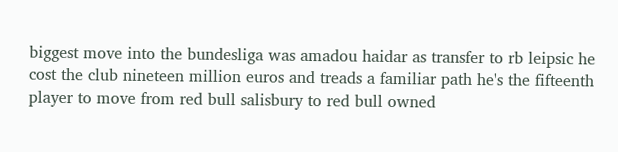biggest move into the bundesliga was amadou haidar as transfer to rb leipsic he cost the club nineteen million euros and treads a familiar path he's the fifteenth player to move from red bull salisbury to red bull owned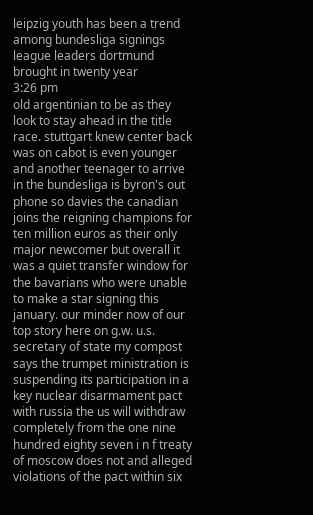leipzig youth has been a trend among bundesliga signings league leaders dortmund brought in twenty year
3:26 pm
old argentinian to be as they look to stay ahead in the title race. stuttgart knew center back was on cabot is even younger and another teenager to arrive in the bundesliga is byron's out phone so davies the canadian joins the reigning champions for ten million euros as their only major newcomer but overall it was a quiet transfer window for the bavarians who were unable to make a star signing this january. our minder now of our top story here on g.w. u.s. secretary of state my compost says the trumpet ministration is suspending its participation in a key nuclear disarmament pact with russia the us will withdraw completely from the one nine hundred eighty seven i n f treaty of moscow does not and alleged violations of the pact within six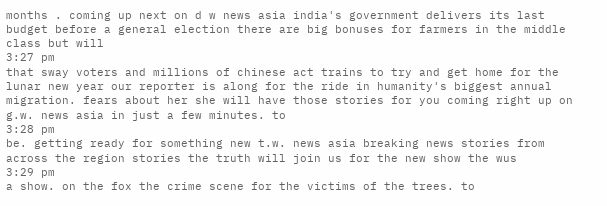months . coming up next on d w news asia india's government delivers its last budget before a general election there are big bonuses for farmers in the middle class but will
3:27 pm
that sway voters and millions of chinese act trains to try and get home for the lunar new year our reporter is along for the ride in humanity's biggest annual migration. fears about her she will have those stories for you coming right up on g.w. news asia in just a few minutes. to
3:28 pm
be. getting ready for something new t.w. news asia breaking news stories from across the region stories the truth will join us for the new show the wus
3:29 pm
a show. on the fox the crime scene for the victims of the trees. to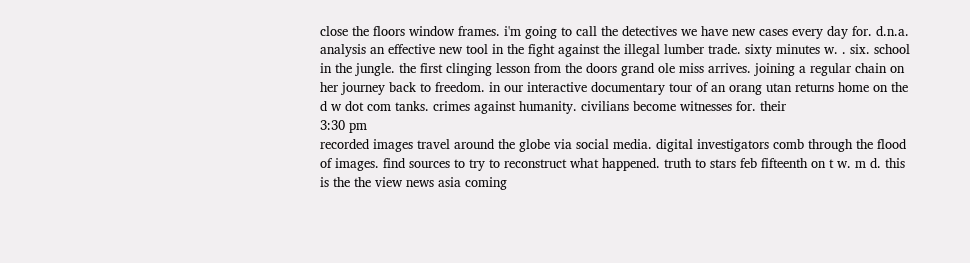close the floors window frames. i'm going to call the detectives we have new cases every day for. d.n.a. analysis an effective new tool in the fight against the illegal lumber trade. sixty minutes w. . six. school in the jungle. the first clinging lesson from the doors grand ole miss arrives. joining a regular chain on her journey back to freedom. in our interactive documentary tour of an orang utan returns home on the d w dot com tanks. crimes against humanity. civilians become witnesses for. their
3:30 pm
recorded images travel around the globe via social media. digital investigators comb through the flood of images. find sources to try to reconstruct what happened. truth to stars feb fifteenth on t w. m d. this is the the view news asia coming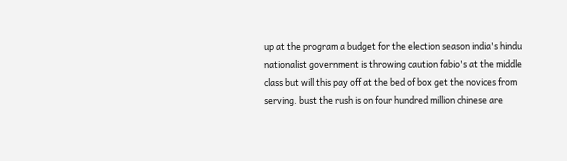up at the program a budget for the election season india's hindu nationalist government is throwing caution fabio's at the middle class but will this pay off at the bed of box get the novices from serving. bust the rush is on four hundred million chinese are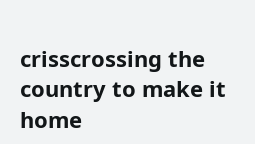crisscrossing the country to make it home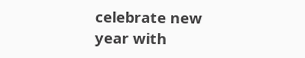celebrate new year with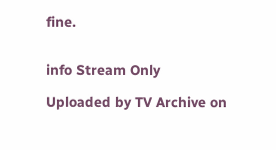fine.


info Stream Only

Uploaded by TV Archive on